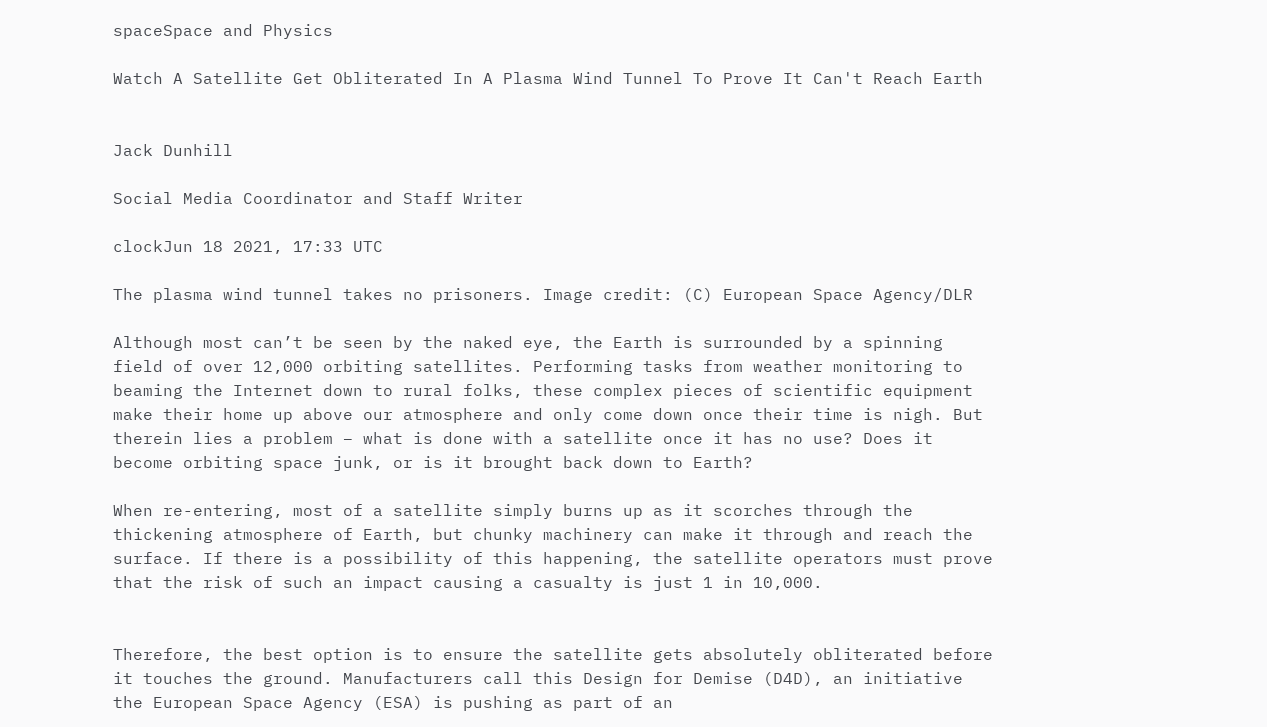spaceSpace and Physics

Watch A Satellite Get Obliterated In A Plasma Wind Tunnel To Prove It Can't Reach Earth


Jack Dunhill

Social Media Coordinator and Staff Writer

clockJun 18 2021, 17:33 UTC

The plasma wind tunnel takes no prisoners. Image credit: (C) European Space Agency/DLR

Although most can’t be seen by the naked eye, the Earth is surrounded by a spinning field of over 12,000 orbiting satellites. Performing tasks from weather monitoring to beaming the Internet down to rural folks, these complex pieces of scientific equipment make their home up above our atmosphere and only come down once their time is nigh. But therein lies a problem – what is done with a satellite once it has no use? Does it become orbiting space junk, or is it brought back down to Earth?

When re-entering, most of a satellite simply burns up as it scorches through the thickening atmosphere of Earth, but chunky machinery can make it through and reach the surface. If there is a possibility of this happening, the satellite operators must prove that the risk of such an impact causing a casualty is just 1 in 10,000.


Therefore, the best option is to ensure the satellite gets absolutely obliterated before it touches the ground. Manufacturers call this Design for Demise (D4D), an initiative the European Space Agency (ESA) is pushing as part of an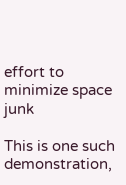effort to minimize space junk

This is one such demonstration,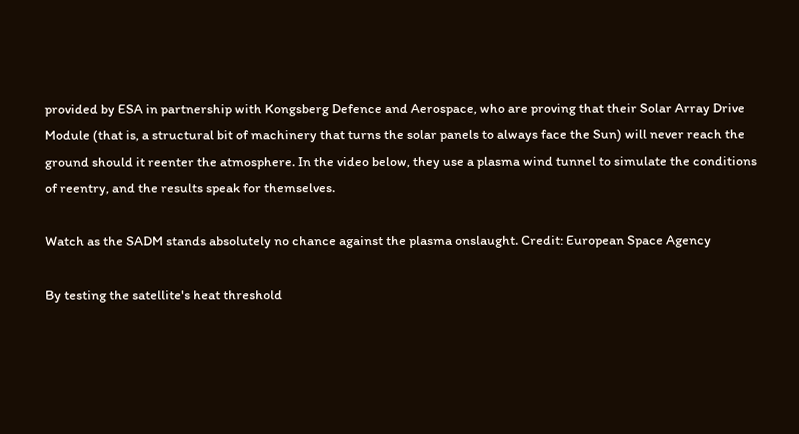provided by ESA in partnership with Kongsberg Defence and Aerospace, who are proving that their Solar Array Drive Module (that is, a structural bit of machinery that turns the solar panels to always face the Sun) will never reach the ground should it reenter the atmosphere. In the video below, they use a plasma wind tunnel to simulate the conditions of reentry, and the results speak for themselves.

Watch as the SADM stands absolutely no chance against the plasma onslaught. Credit: European Space Agency

By testing the satellite's heat threshold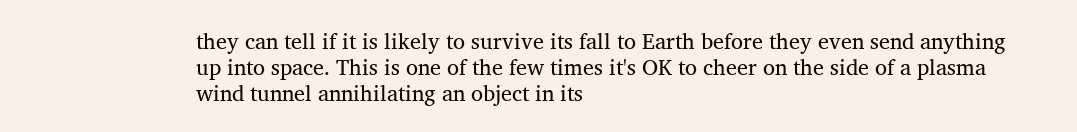they can tell if it is likely to survive its fall to Earth before they even send anything up into space. This is one of the few times it's OK to cheer on the side of a plasma wind tunnel annihilating an object in its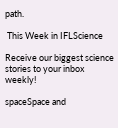path.

 This Week in IFLScience

Receive our biggest science stories to your inbox weekly!

spaceSpace and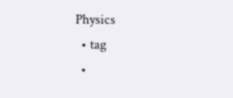Physics
  • tag
  •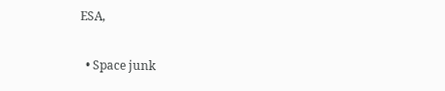ESA,

  • Space junk